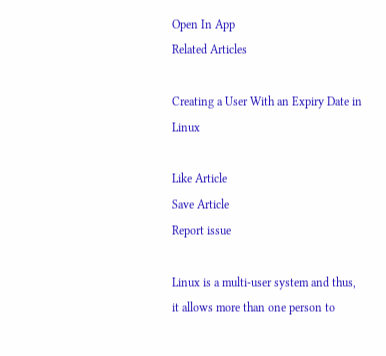Open In App
Related Articles

Creating a User With an Expiry Date in Linux

Like Article
Save Article
Report issue

Linux is a multi-user system and thus, it allows more than one person to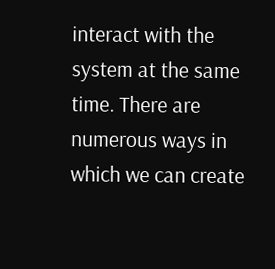interact with the system at the same time. There are numerous ways in which we can create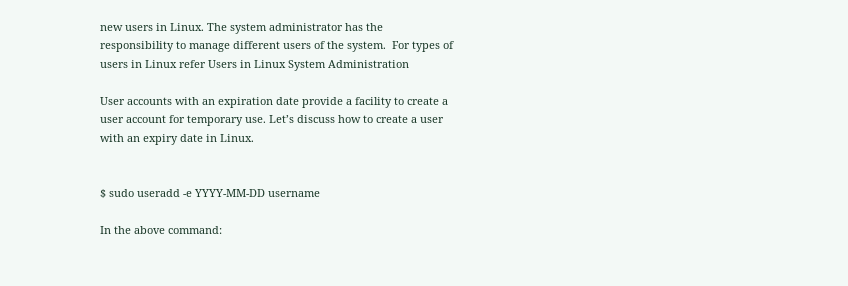new users in Linux. The system administrator has the responsibility to manage different users of the system.  For types of users in Linux refer Users in Linux System Administration

User accounts with an expiration date provide a facility to create a user account for temporary use. Let’s discuss how to create a user with an expiry date in Linux.


$ sudo useradd -e YYYY-MM-DD username

In the above command: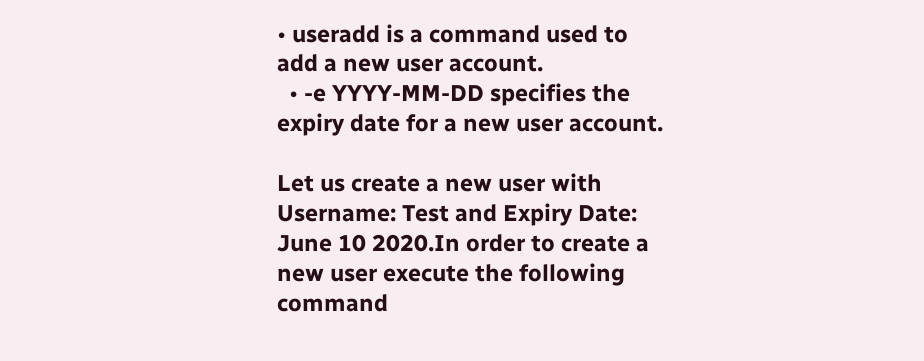• useradd is a command used to add a new user account.
  • -e YYYY-MM-DD specifies the expiry date for a new user account.

Let us create a new user with Username: Test and Expiry Date: June 10 2020.In order to create a new user execute the following command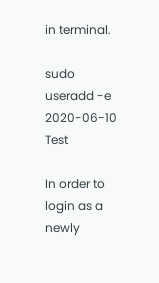in terminal.

sudo useradd -e 2020-06-10 Test

In order to login as a newly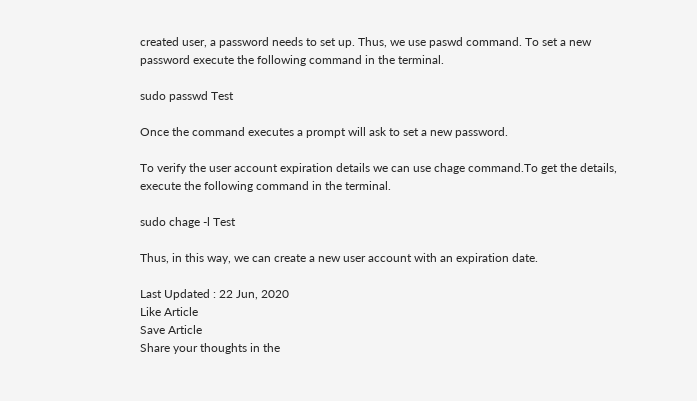created user, a password needs to set up. Thus, we use paswd command. To set a new password execute the following command in the terminal.

sudo passwd Test

Once the command executes a prompt will ask to set a new password.

To verify the user account expiration details we can use chage command.To get the details, execute the following command in the terminal.

sudo chage -l Test

Thus, in this way, we can create a new user account with an expiration date.

Last Updated : 22 Jun, 2020
Like Article
Save Article
Share your thoughts in the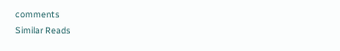comments
Similar Reads